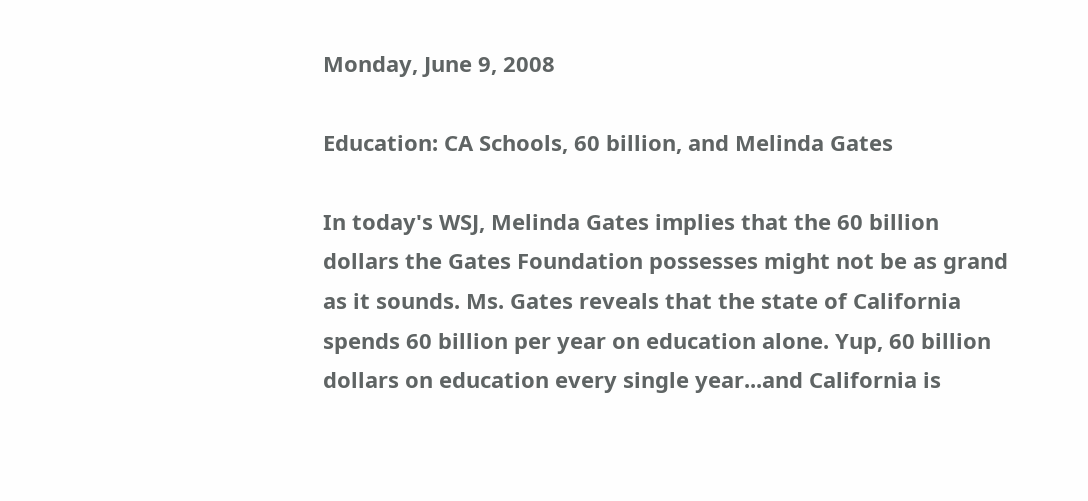Monday, June 9, 2008

Education: CA Schools, 60 billion, and Melinda Gates

In today's WSJ, Melinda Gates implies that the 60 billion dollars the Gates Foundation possesses might not be as grand as it sounds. Ms. Gates reveals that the state of California spends 60 billion per year on education alone. Yup, 60 billion dollars on education every single year...and California is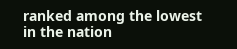ranked among the lowest in the nation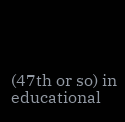(47th or so) in educational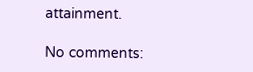attainment.

No comments: